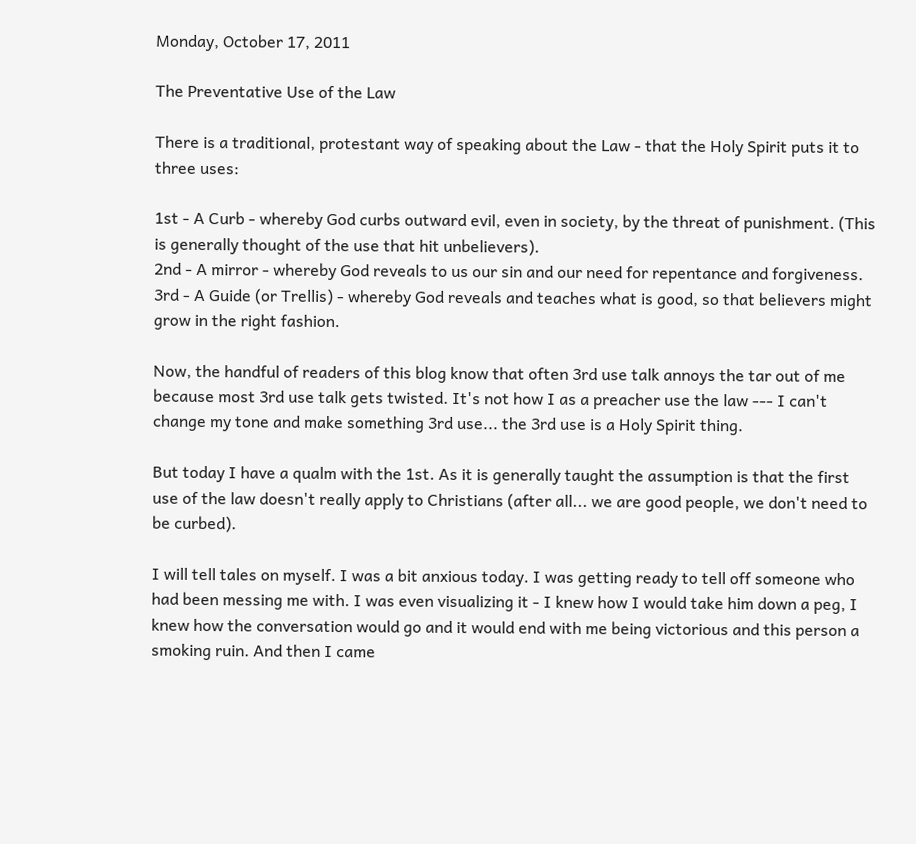Monday, October 17, 2011

The Preventative Use of the Law

There is a traditional, protestant way of speaking about the Law - that the Holy Spirit puts it to three uses:

1st - A Curb - whereby God curbs outward evil, even in society, by the threat of punishment. (This is generally thought of the use that hit unbelievers).
2nd - A mirror - whereby God reveals to us our sin and our need for repentance and forgiveness.
3rd - A Guide (or Trellis) - whereby God reveals and teaches what is good, so that believers might grow in the right fashion.

Now, the handful of readers of this blog know that often 3rd use talk annoys the tar out of me because most 3rd use talk gets twisted. It's not how I as a preacher use the law --- I can't change my tone and make something 3rd use... the 3rd use is a Holy Spirit thing.

But today I have a qualm with the 1st. As it is generally taught the assumption is that the first use of the law doesn't really apply to Christians (after all... we are good people, we don't need to be curbed).

I will tell tales on myself. I was a bit anxious today. I was getting ready to tell off someone who had been messing me with. I was even visualizing it - I knew how I would take him down a peg, I knew how the conversation would go and it would end with me being victorious and this person a smoking ruin. And then I came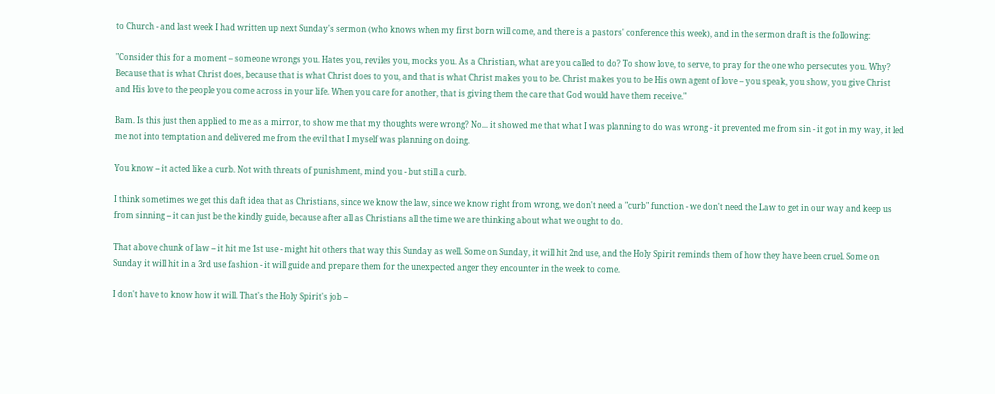to Church - and last week I had written up next Sunday's sermon (who knows when my first born will come, and there is a pastors' conference this week), and in the sermon draft is the following:

"Consider this for a moment – someone wrongs you. Hates you, reviles you, mocks you. As a Christian, what are you called to do? To show love, to serve, to pray for the one who persecutes you. Why? Because that is what Christ does, because that is what Christ does to you, and that is what Christ makes you to be. Christ makes you to be His own agent of love – you speak, you show, you give Christ and His love to the people you come across in your life. When you care for another, that is giving them the care that God would have them receive."

Bam. Is this just then applied to me as a mirror, to show me that my thoughts were wrong? No... it showed me that what I was planning to do was wrong - it prevented me from sin - it got in my way, it led me not into temptation and delivered me from the evil that I myself was planning on doing.

You know -- it acted like a curb. Not with threats of punishment, mind you - but still a curb.

I think sometimes we get this daft idea that as Christians, since we know the law, since we know right from wrong, we don't need a "curb" function - we don't need the Law to get in our way and keep us from sinning -- it can just be the kindly guide, because after all as Christians all the time we are thinking about what we ought to do.

That above chunk of law -- it hit me 1st use - might hit others that way this Sunday as well. Some on Sunday, it will hit 2nd use, and the Holy Spirit reminds them of how they have been cruel. Some on Sunday it will hit in a 3rd use fashion - it will guide and prepare them for the unexpected anger they encounter in the week to come.

I don't have to know how it will. That's the Holy Spirit's job --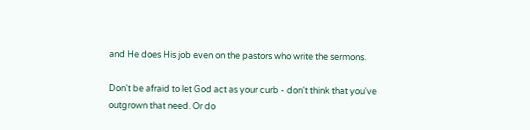and He does His job even on the pastors who write the sermons.

Don't be afraid to let God act as your curb - don't think that you've outgrown that need. Or do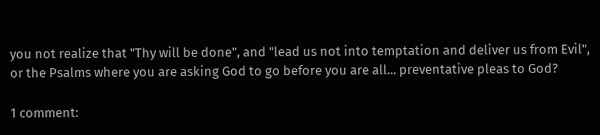you not realize that "Thy will be done", and "lead us not into temptation and deliver us from Evil", or the Psalms where you are asking God to go before you are all... preventative pleas to God?

1 comment: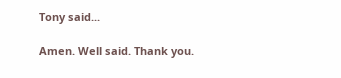Tony said...

Amen. Well said. Thank you.